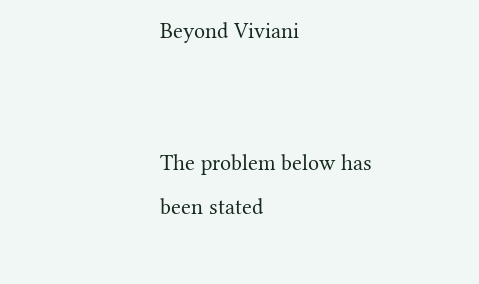Beyond Viviani


The problem below has been stated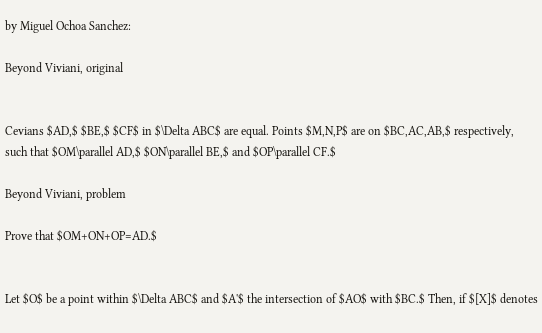by Miguel Ochoa Sanchez:

Beyond Viviani, original


Cevians $AD,$ $BE,$ $CF$ in $\Delta ABC$ are equal. Points $M,N,P$ are on $BC,AC,AB,$ respectively, such that $OM\parallel AD,$ $ON\parallel BE,$ and $OP\parallel CF.$

Beyond Viviani, problem

Prove that $OM+ON+OP=AD.$


Let $O$ be a point within $\Delta ABC$ and $A'$ the intersection of $AO$ with $BC.$ Then, if $[X]$ denotes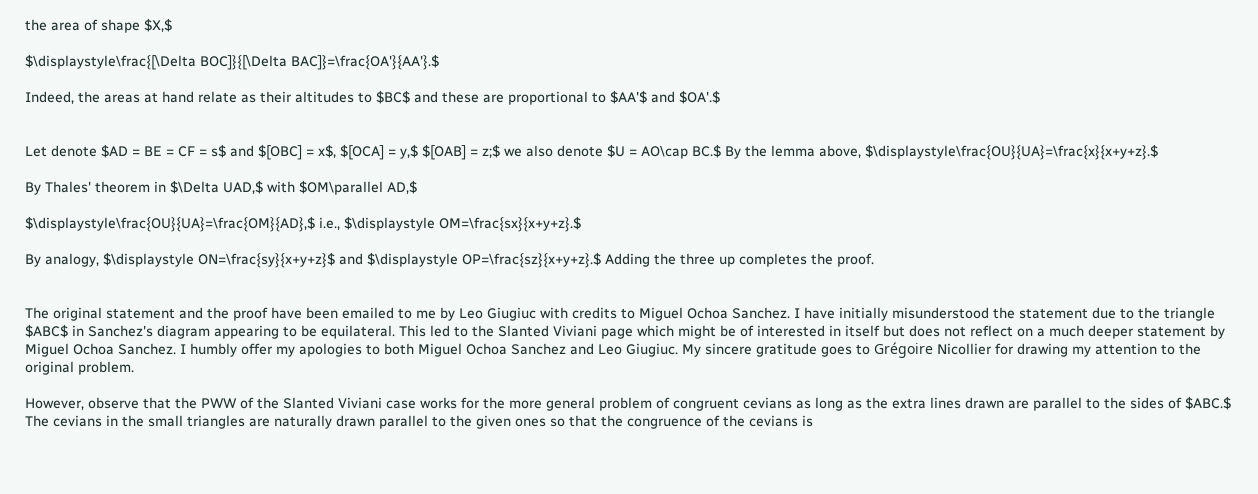the area of shape $X,$

$\displaystyle\frac{[\Delta BOC]}{[\Delta BAC]}=\frac{OA'}{AA'}.$

Indeed, the areas at hand relate as their altitudes to $BC$ and these are proportional to $AA'$ and $OA'.$


Let denote $AD = BE = CF = s$ and $[OBC] = x$, $[OCA] = y,$ $[OAB] = z;$ we also denote $U = AO\cap BC.$ By the lemma above, $\displaystyle\frac{OU}{UA}=\frac{x}{x+y+z}.$

By Thales' theorem in $\Delta UAD,$ with $OM\parallel AD,$

$\displaystyle\frac{OU}{UA}=\frac{OM}{AD},$ i.e., $\displaystyle OM=\frac{sx}{x+y+z}.$

By analogy, $\displaystyle ON=\frac{sy}{x+y+z}$ and $\displaystyle OP=\frac{sz}{x+y+z}.$ Adding the three up completes the proof.


The original statement and the proof have been emailed to me by Leo Giugiuc with credits to Miguel Ochoa Sanchez. I have initially misunderstood the statement due to the triangle $ABC$ in Sanchez's diagram appearing to be equilateral. This led to the Slanted Viviani page which might be of interested in itself but does not reflect on a much deeper statement by Miguel Ochoa Sanchez. I humbly offer my apologies to both Miguel Ochoa Sanchez and Leo Giugiuc. My sincere gratitude goes to Grégoire Nicollier for drawing my attention to the original problem.

However, observe that the PWW of the Slanted Viviani case works for the more general problem of congruent cevians as long as the extra lines drawn are parallel to the sides of $ABC.$ The cevians in the small triangles are naturally drawn parallel to the given ones so that the congruence of the cevians is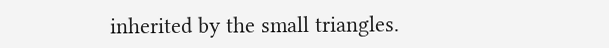inherited by the small triangles.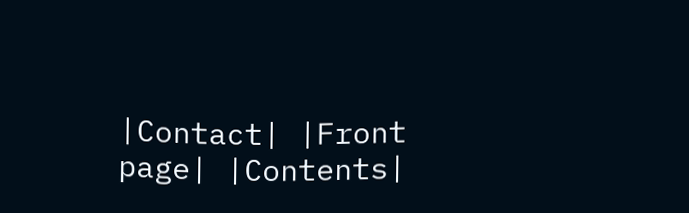|Contact| |Front page| |Contents|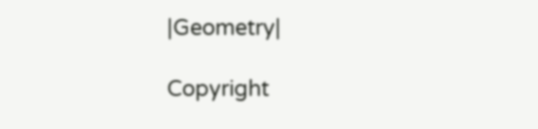|Geometry|

Copyright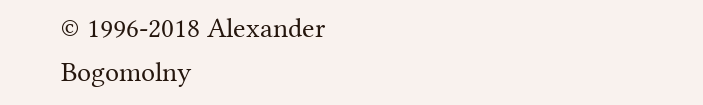© 1996-2018 Alexander Bogomolny